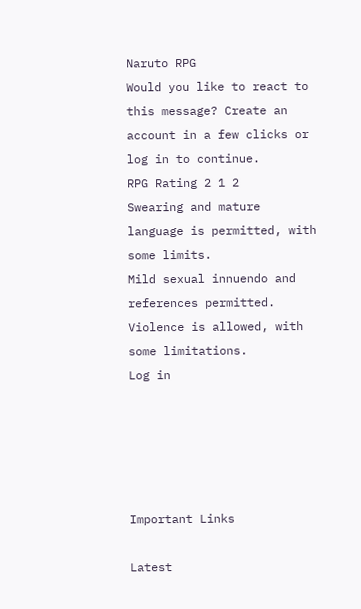Naruto RPG
Would you like to react to this message? Create an account in a few clicks or log in to continue.
RPG Rating 2 1 2
Swearing and mature language is permitted, with some limits.
Mild sexual innuendo and references permitted.
Violence is allowed, with some limitations.
Log in





Important Links

Latest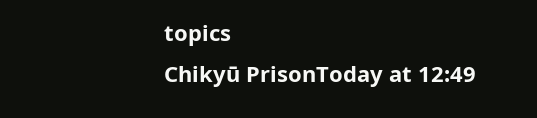topics
Chikyū PrisonToday at 12:49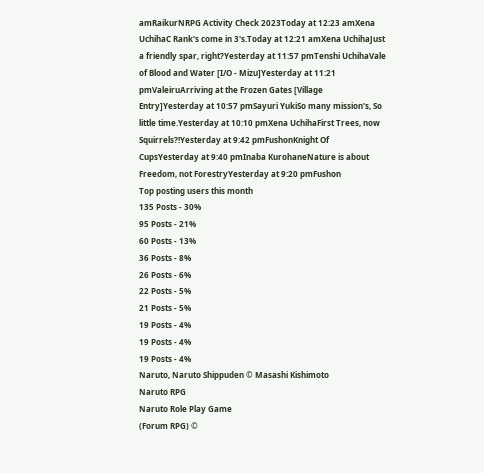amRaikurNRPG Activity Check 2023Today at 12:23 amXena UchihaC Rank's come in 3's.Today at 12:21 amXena UchihaJust a friendly spar, right?Yesterday at 11:57 pmTenshi UchihaVale of Blood and Water [I/O - Mizu]Yesterday at 11:21 pmValeiruArriving at the Frozen Gates [Village Entry]Yesterday at 10:57 pmSayuri YukiSo many mission's, So little time.Yesterday at 10:10 pmXena UchihaFirst Trees, now Squirrels?!Yesterday at 9:42 pmFushonKnight Of CupsYesterday at 9:40 pmInaba KurohaneNature is about Freedom, not ForestryYesterday at 9:20 pmFushon
Top posting users this month
135 Posts - 30%
95 Posts - 21%
60 Posts - 13%
36 Posts - 8%
26 Posts - 6%
22 Posts - 5%
21 Posts - 5%
19 Posts - 4%
19 Posts - 4%
19 Posts - 4%
Naruto, Naruto Shippuden © Masashi Kishimoto
Naruto RPG
Naruto Role Play Game
(Forum RPG) ©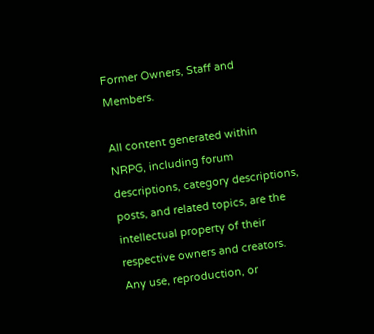Former Owners, Staff and Members.

All content generated within NRPG, including forum descriptions, category descriptions, posts, and related topics, are the intellectual property of their respective owners and creators. Any use, reproduction, or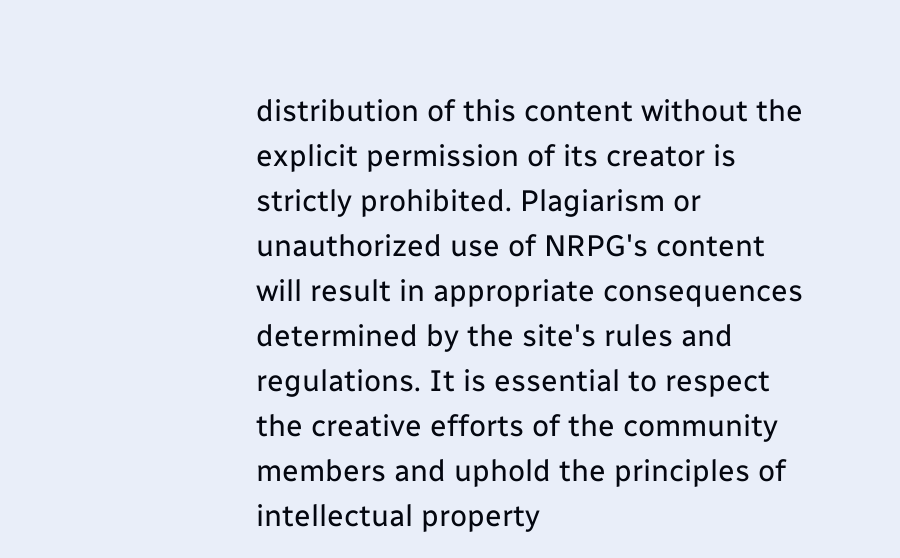distribution of this content without the explicit permission of its creator is strictly prohibited. Plagiarism or unauthorized use of NRPG's content will result in appropriate consequences determined by the site's rules and regulations. It is essential to respect the creative efforts of the community members and uphold the principles of intellectual property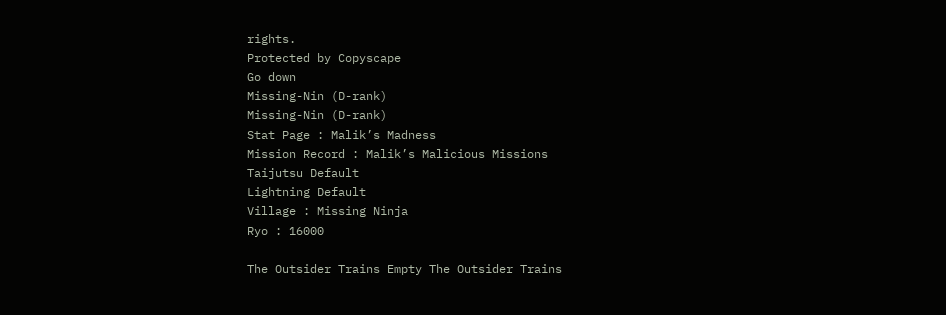rights.
Protected by Copyscape
Go down
Missing-Nin (D-rank)
Missing-Nin (D-rank)
Stat Page : Malik’s Madness
Mission Record : Malik’s Malicious Missions
Taijutsu Default
Lightning Default
Village : Missing Ninja
Ryo : 16000

The Outsider Trains Empty The Outsider Trains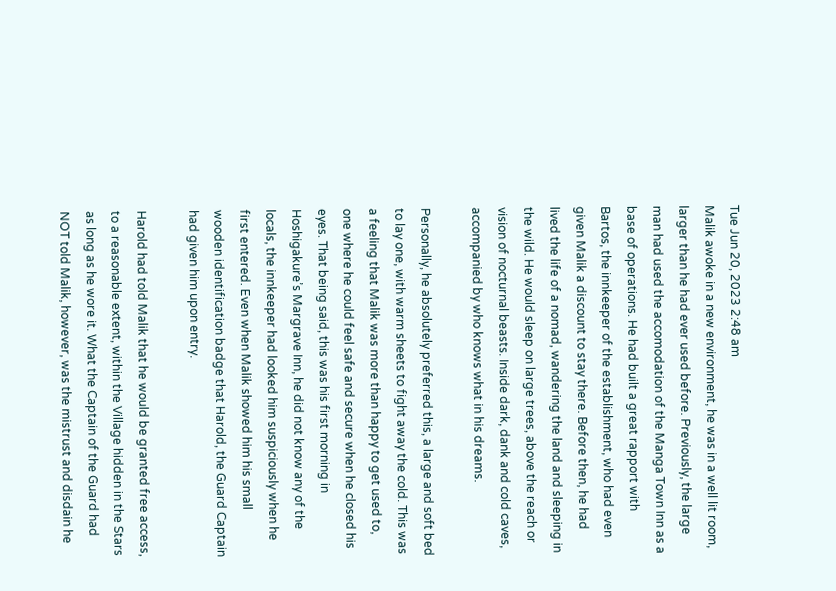Tue Jun 20, 2023 2:48 am
Malik awoke in a new environment, he was in a well lit room, larger than he had ever used before. Previously, the large man had used the accomodation of the Manga Town Inn as a base of operations. He had built a great rapport with Bartos, the innkeeper of the establishment, who had even given Malik a discount to stay there. Before then, he had lived the life of a nomad, wandering the land and sleeping in the wild. He would sleep on large trees, above the reach or vision of nocturnal beasts. Inside dark, dank and cold caves, accompanied by who knows what in his dreams.

Personally, he absolutely preferred this, a large and soft bed to lay one, with warm sheets to fight away the cold. This was a feeling that Malik was more than happy to get used to, one where he could feel safe and secure when he closed his eyes. That being said, this was his first morning in Hoshigakure’s Margrave Inn, he did not know any of the locals, the innkeeper had looked him suspiciously when he first entered. Even when Malik showed him his small wooden identification badge that Harold, the Guard Captain had given him upon entry.

Harold had told Malik that he would be granted free access, to a reasonable extent, within the Village hidden in the Stars as long as he wore it. What the Captain of the Guard had NOT told Malik, however, was the mistrust and disdain he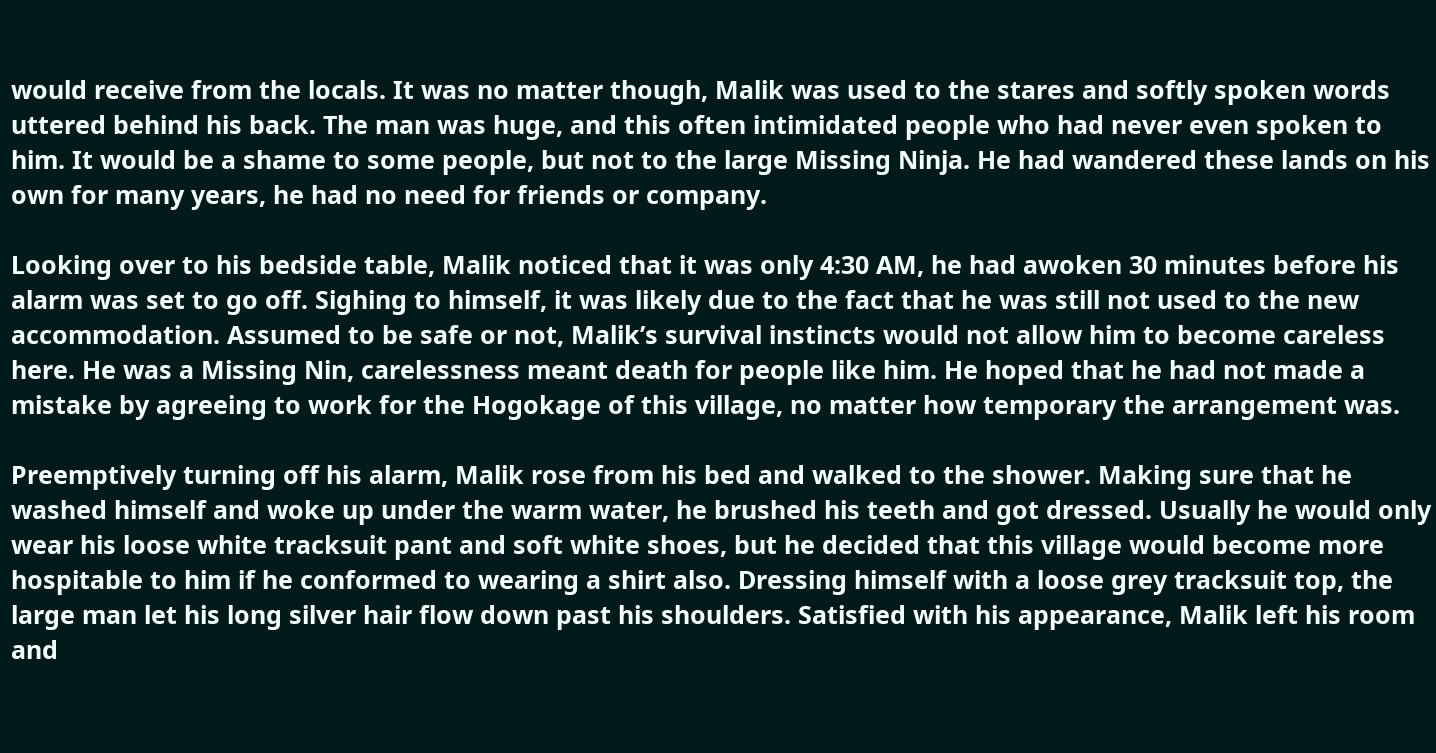would receive from the locals. It was no matter though, Malik was used to the stares and softly spoken words uttered behind his back. The man was huge, and this often intimidated people who had never even spoken to him. It would be a shame to some people, but not to the large Missing Ninja. He had wandered these lands on his own for many years, he had no need for friends or company.

Looking over to his bedside table, Malik noticed that it was only 4:30 AM, he had awoken 30 minutes before his alarm was set to go off. Sighing to himself, it was likely due to the fact that he was still not used to the new accommodation. Assumed to be safe or not, Malik’s survival instincts would not allow him to become careless here. He was a Missing Nin, carelessness meant death for people like him. He hoped that he had not made a mistake by agreeing to work for the Hogokage of this village, no matter how temporary the arrangement was.

Preemptively turning off his alarm, Malik rose from his bed and walked to the shower. Making sure that he washed himself and woke up under the warm water, he brushed his teeth and got dressed. Usually he would only wear his loose white tracksuit pant and soft white shoes, but he decided that this village would become more hospitable to him if he conformed to wearing a shirt also. Dressing himself with a loose grey tracksuit top, the large man let his long silver hair flow down past his shoulders. Satisfied with his appearance, Malik left his room and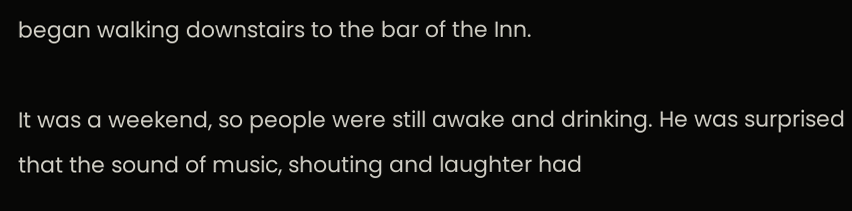began walking downstairs to the bar of the Inn.

It was a weekend, so people were still awake and drinking. He was surprised that the sound of music, shouting and laughter had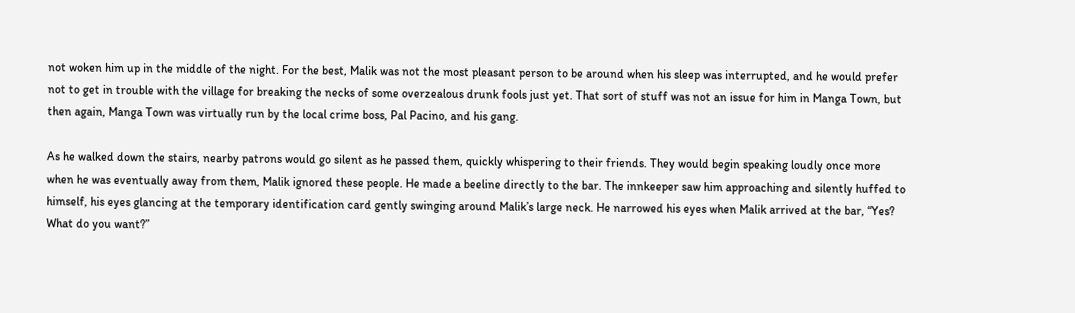not woken him up in the middle of the night. For the best, Malik was not the most pleasant person to be around when his sleep was interrupted, and he would prefer not to get in trouble with the village for breaking the necks of some overzealous drunk fools just yet. That sort of stuff was not an issue for him in Manga Town, but then again, Manga Town was virtually run by the local crime boss, Pal Pacino, and his gang.

As he walked down the stairs, nearby patrons would go silent as he passed them, quickly whispering to their friends. They would begin speaking loudly once more when he was eventually away from them, Malik ignored these people. He made a beeline directly to the bar. The innkeeper saw him approaching and silently huffed to himself, his eyes glancing at the temporary identification card gently swinging around Malik’s large neck. He narrowed his eyes when Malik arrived at the bar, “Yes? What do you want?”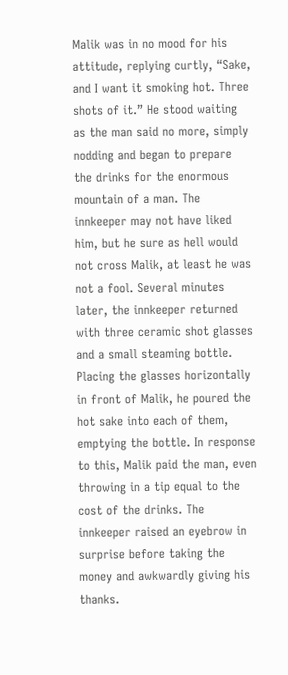Malik was in no mood for his attitude, replying curtly, “Sake, and I want it smoking hot. Three shots of it.” He stood waiting as the man said no more, simply nodding and began to prepare the drinks for the enormous mountain of a man. The innkeeper may not have liked him, but he sure as hell would not cross Malik, at least he was not a fool. Several minutes later, the innkeeper returned with three ceramic shot glasses and a small steaming bottle. Placing the glasses horizontally in front of Malik, he poured the hot sake into each of them, emptying the bottle. In response to this, Malik paid the man, even throwing in a tip equal to the cost of the drinks. The innkeeper raised an eyebrow in surprise before taking the money and awkwardly giving his thanks.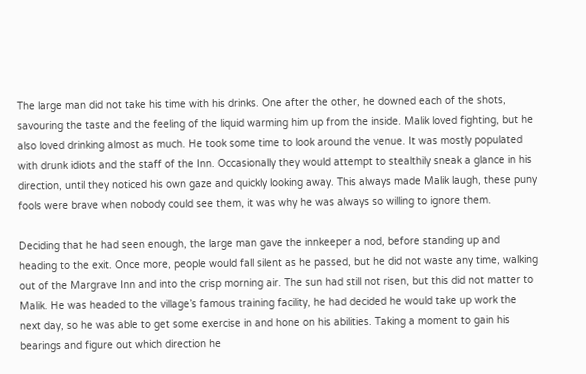The large man did not take his time with his drinks. One after the other, he downed each of the shots, savouring the taste and the feeling of the liquid warming him up from the inside. Malik loved fighting, but he also loved drinking almost as much. He took some time to look around the venue. It was mostly populated with drunk idiots and the staff of the Inn. Occasionally they would attempt to stealthily sneak a glance in his direction, until they noticed his own gaze and quickly looking away. This always made Malik laugh, these puny fools were brave when nobody could see them, it was why he was always so willing to ignore them.

Deciding that he had seen enough, the large man gave the innkeeper a nod, before standing up and heading to the exit. Once more, people would fall silent as he passed, but he did not waste any time, walking out of the Margrave Inn and into the crisp morning air. The sun had still not risen, but this did not matter to Malik. He was headed to the village’s famous training facility, he had decided he would take up work the next day, so he was able to get some exercise in and hone on his abilities. Taking a moment to gain his bearings and figure out which direction he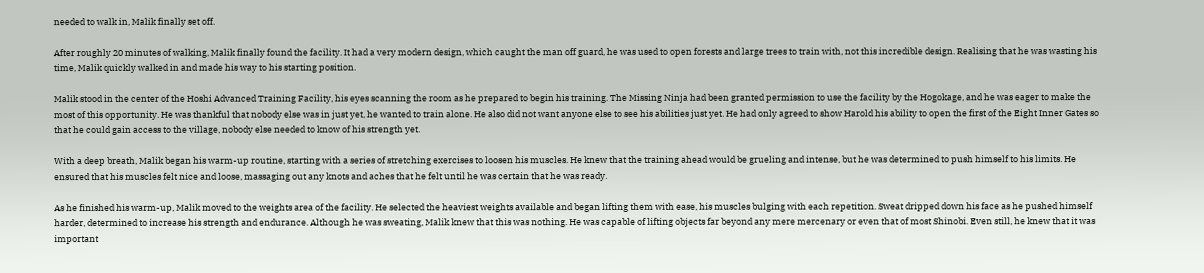needed to walk in, Malik finally set off.

After roughly 20 minutes of walking, Malik finally found the facility. It had a very modern design, which caught the man off guard, he was used to open forests and large trees to train with, not this incredible design. Realising that he was wasting his time, Malik quickly walked in and made his way to his starting position.

Malik stood in the center of the Hoshi Advanced Training Facility, his eyes scanning the room as he prepared to begin his training. The Missing Ninja had been granted permission to use the facility by the Hogokage, and he was eager to make the most of this opportunity. He was thankful that nobody else was in just yet, he wanted to train alone. He also did not want anyone else to see his abilities just yet. He had only agreed to show Harold his ability to open the first of the Eight Inner Gates so that he could gain access to the village, nobody else needed to know of his strength yet.

With a deep breath, Malik began his warm-up routine, starting with a series of stretching exercises to loosen his muscles. He knew that the training ahead would be grueling and intense, but he was determined to push himself to his limits. He ensured that his muscles felt nice and loose, massaging out any knots and aches that he felt until he was certain that he was ready.

As he finished his warm-up, Malik moved to the weights area of the facility. He selected the heaviest weights available and began lifting them with ease, his muscles bulging with each repetition. Sweat dripped down his face as he pushed himself harder, determined to increase his strength and endurance. Although he was sweating, Malik knew that this was nothing. He was capable of lifting objects far beyond any mere mercenary or even that of most Shinobi. Even still, he knew that it was important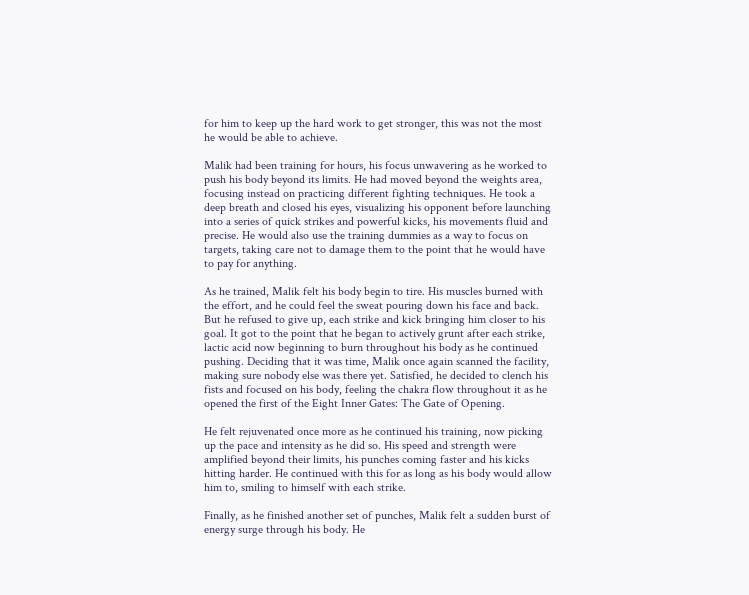for him to keep up the hard work to get stronger, this was not the most he would be able to achieve.

Malik had been training for hours, his focus unwavering as he worked to push his body beyond its limits. He had moved beyond the weights area, focusing instead on practicing different fighting techniques. He took a deep breath and closed his eyes, visualizing his opponent before launching into a series of quick strikes and powerful kicks, his movements fluid and precise. He would also use the training dummies as a way to focus on targets, taking care not to damage them to the point that he would have to pay for anything.

As he trained, Malik felt his body begin to tire. His muscles burned with the effort, and he could feel the sweat pouring down his face and back. But he refused to give up, each strike and kick bringing him closer to his goal. It got to the point that he began to actively grunt after each strike, lactic acid now beginning to burn throughout his body as he continued pushing. Deciding that it was time, Malik once again scanned the facility, making sure nobody else was there yet. Satisfied, he decided to clench his fists and focused on his body, feeling the chakra flow throughout it as he opened the first of the Eight Inner Gates: The Gate of Opening.

He felt rejuvenated once more as he continued his training, now picking up the pace and intensity as he did so. His speed and strength were amplified beyond their limits, his punches coming faster and his kicks hitting harder. He continued with this for as long as his body would allow him to, smiling to himself with each strike.

Finally, as he finished another set of punches, Malik felt a sudden burst of energy surge through his body. He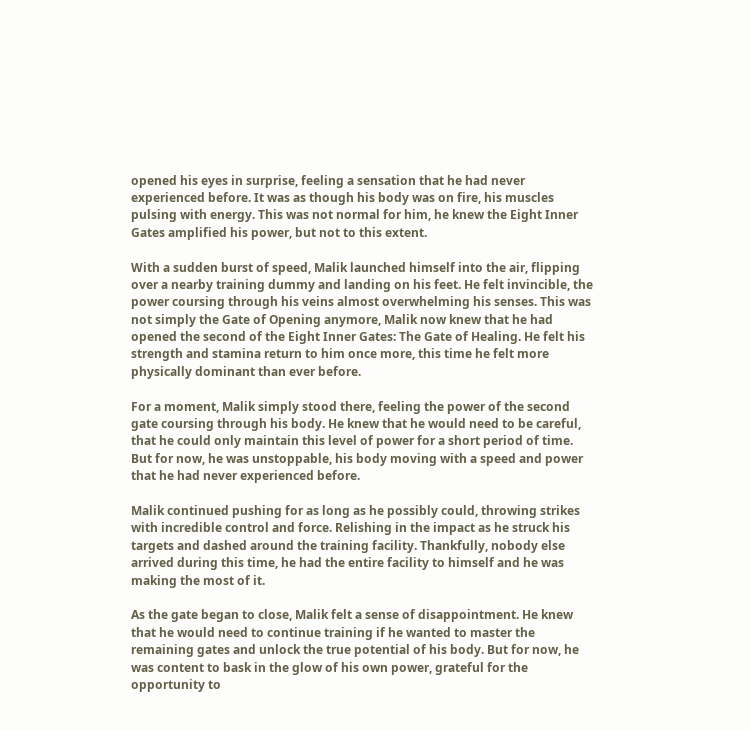opened his eyes in surprise, feeling a sensation that he had never experienced before. It was as though his body was on fire, his muscles pulsing with energy. This was not normal for him, he knew the Eight Inner Gates amplified his power, but not to this extent.

With a sudden burst of speed, Malik launched himself into the air, flipping over a nearby training dummy and landing on his feet. He felt invincible, the power coursing through his veins almost overwhelming his senses. This was not simply the Gate of Opening anymore, Malik now knew that he had opened the second of the Eight Inner Gates: The Gate of Healing. He felt his strength and stamina return to him once more, this time he felt more physically dominant than ever before.

For a moment, Malik simply stood there, feeling the power of the second gate coursing through his body. He knew that he would need to be careful, that he could only maintain this level of power for a short period of time. But for now, he was unstoppable, his body moving with a speed and power that he had never experienced before.

Malik continued pushing for as long as he possibly could, throwing strikes with incredible control and force. Relishing in the impact as he struck his targets and dashed around the training facility. Thankfully, nobody else arrived during this time, he had the entire facility to himself and he was making the most of it.

As the gate began to close, Malik felt a sense of disappointment. He knew that he would need to continue training if he wanted to master the remaining gates and unlock the true potential of his body. But for now, he was content to bask in the glow of his own power, grateful for the opportunity to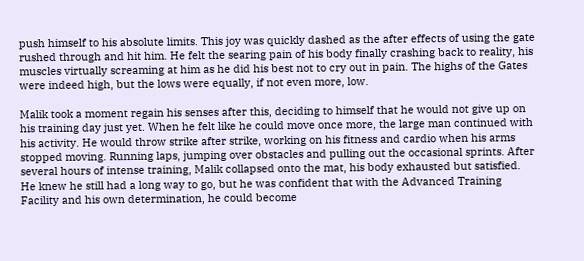push himself to his absolute limits. This joy was quickly dashed as the after effects of using the gate rushed through and hit him. He felt the searing pain of his body finally crashing back to reality, his muscles virtually screaming at him as he did his best not to cry out in pain. The highs of the Gates were indeed high, but the lows were equally, if not even more, low.

Malik took a moment regain his senses after this, deciding to himself that he would not give up on his training day just yet. When he felt like he could move once more, the large man continued with his activity. He would throw strike after strike, working on his fitness and cardio when his arms stopped moving. Running laps, jumping over obstacles and pulling out the occasional sprints. After several hours of intense training, Malik collapsed onto the mat, his body exhausted but satisfied. He knew he still had a long way to go, but he was confident that with the Advanced Training Facility and his own determination, he could become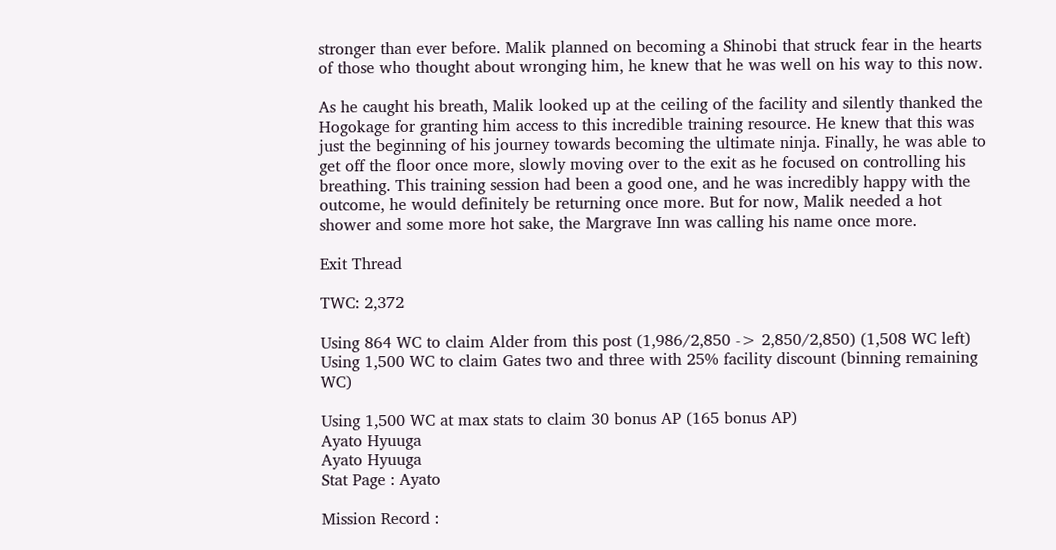stronger than ever before. Malik planned on becoming a Shinobi that struck fear in the hearts of those who thought about wronging him, he knew that he was well on his way to this now.

As he caught his breath, Malik looked up at the ceiling of the facility and silently thanked the Hogokage for granting him access to this incredible training resource. He knew that this was just the beginning of his journey towards becoming the ultimate ninja. Finally, he was able to get off the floor once more, slowly moving over to the exit as he focused on controlling his breathing. This training session had been a good one, and he was incredibly happy with the outcome, he would definitely be returning once more. But for now, Malik needed a hot shower and some more hot sake, the Margrave Inn was calling his name once more.

Exit Thread

TWC: 2,372

Using 864 WC to claim Alder from this post (1,986/2,850 -> 2,850/2,850) (1,508 WC left)
Using 1,500 WC to claim Gates two and three with 25% facility discount (binning remaining WC)

Using 1,500 WC at max stats to claim 30 bonus AP (165 bonus AP)
Ayato Hyuuga
Ayato Hyuuga
Stat Page : Ayato

Mission Record :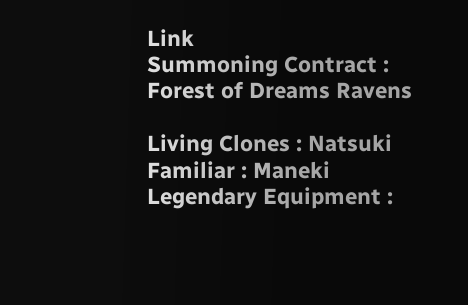Link
Summoning Contract : Forest of Dreams Ravens

Living Clones : Natsuki
Familiar : Maneki
Legendary Equipment :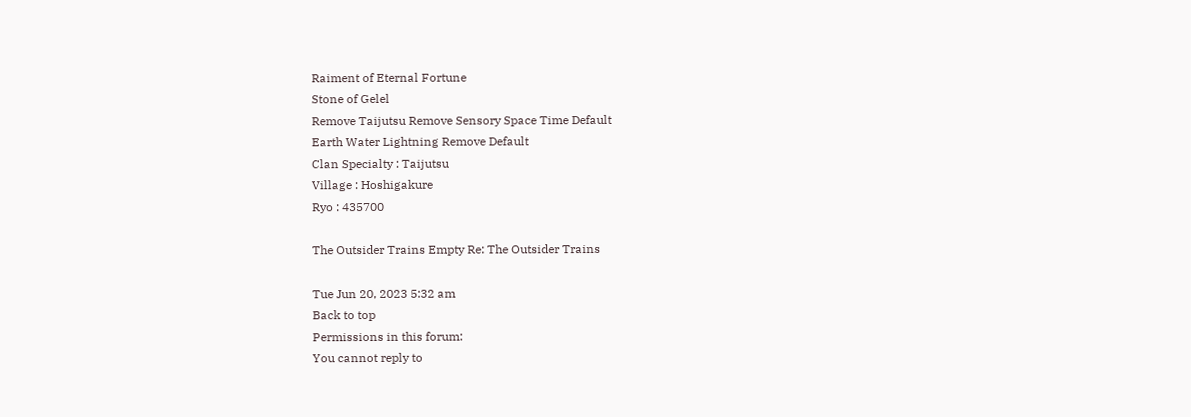Raiment of Eternal Fortune
Stone of Gelel
Remove Taijutsu Remove Sensory Space Time Default
Earth Water Lightning Remove Default
Clan Specialty : Taijutsu
Village : Hoshigakure
Ryo : 435700

The Outsider Trains Empty Re: The Outsider Trains

Tue Jun 20, 2023 5:32 am
Back to top
Permissions in this forum:
You cannot reply to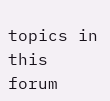topics in this forum